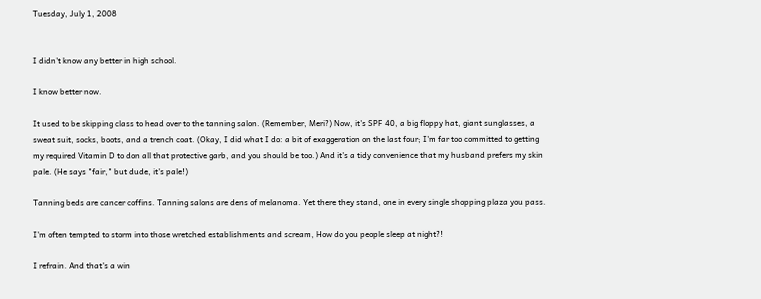Tuesday, July 1, 2008


I didn't know any better in high school.

I know better now.

It used to be skipping class to head over to the tanning salon. (Remember, Meri?) Now, it's SPF 40, a big floppy hat, giant sunglasses, a sweat suit, socks, boots, and a trench coat. (Okay, I did what I do: a bit of exaggeration on the last four; I'm far too committed to getting my required Vitamin D to don all that protective garb, and you should be too.) And it's a tidy convenience that my husband prefers my skin pale. (He says "fair," but dude, it's pale!)

Tanning beds are cancer coffins. Tanning salons are dens of melanoma. Yet there they stand, one in every single shopping plaza you pass.

I'm often tempted to storm into those wretched establishments and scream, How do you people sleep at night?!

I refrain. And that's a win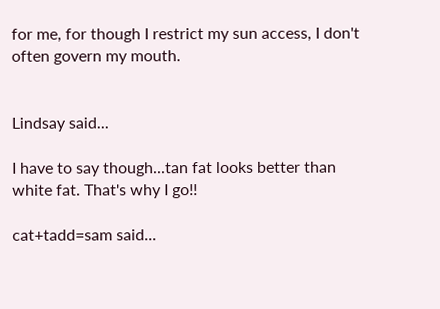for me, for though I restrict my sun access, I don't often govern my mouth.


Lindsay said...

I have to say though...tan fat looks better than white fat. That's why I go!!

cat+tadd=sam said...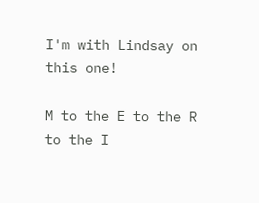I'm with Lindsay on this one!

M to the E to the R to the I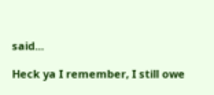said...

Heck ya I remember, I still owe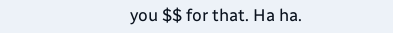you $$ for that. Ha ha.